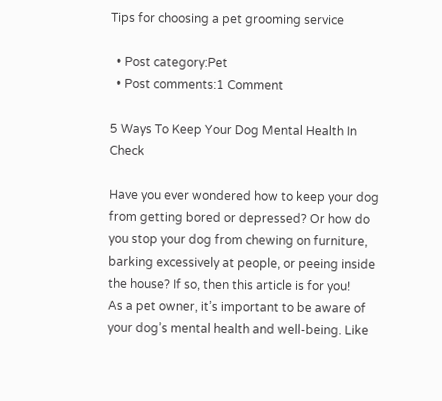Tips for choosing a pet grooming service

  • Post category:Pet
  • Post comments:1 Comment

5 Ways To Keep Your Dog Mental Health In Check

Have you ever wondered how to keep your dog from getting bored or depressed? Or how do you stop your dog from chewing on furniture, barking excessively at people, or peeing inside the house? If so, then this article is for you!
As a pet owner, it’s important to be aware of your dog’s mental health and well-being. Like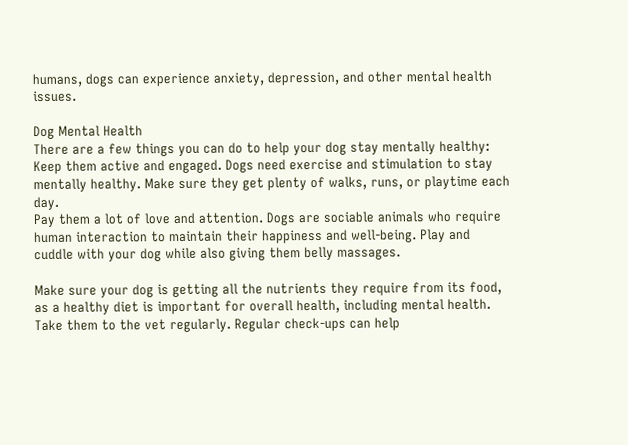humans, dogs can experience anxiety, depression, and other mental health issues.

Dog Mental Health
There are a few things you can do to help your dog stay mentally healthy:
Keep them active and engaged. Dogs need exercise and stimulation to stay mentally healthy. Make sure they get plenty of walks, runs, or playtime each day.
Pay them a lot of love and attention. Dogs are sociable animals who require human interaction to maintain their happiness and well-being. Play and cuddle with your dog while also giving them belly massages.

Make sure your dog is getting all the nutrients they require from its food, as a healthy diet is important for overall health, including mental health.
Take them to the vet regularly. Regular check-ups can help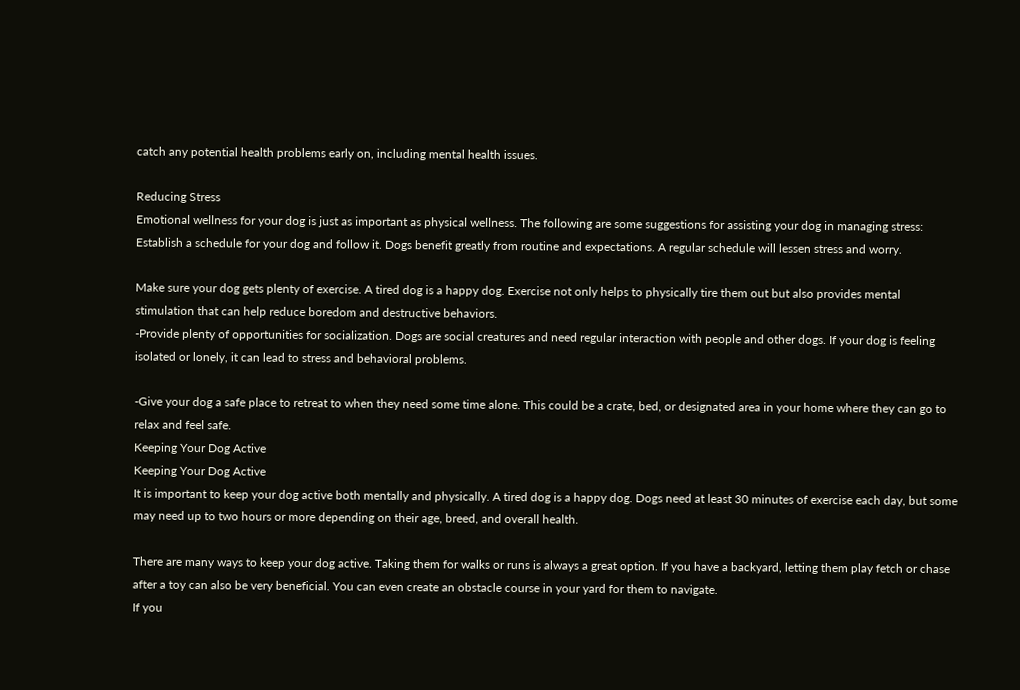catch any potential health problems early on, including mental health issues.

Reducing Stress
Emotional wellness for your dog is just as important as physical wellness. The following are some suggestions for assisting your dog in managing stress:
Establish a schedule for your dog and follow it. Dogs benefit greatly from routine and expectations. A regular schedule will lessen stress and worry.

Make sure your dog gets plenty of exercise. A tired dog is a happy dog. Exercise not only helps to physically tire them out but also provides mental stimulation that can help reduce boredom and destructive behaviors.
-Provide plenty of opportunities for socialization. Dogs are social creatures and need regular interaction with people and other dogs. If your dog is feeling isolated or lonely, it can lead to stress and behavioral problems.

-Give your dog a safe place to retreat to when they need some time alone. This could be a crate, bed, or designated area in your home where they can go to relax and feel safe.
Keeping Your Dog Active
Keeping Your Dog Active
It is important to keep your dog active both mentally and physically. A tired dog is a happy dog. Dogs need at least 30 minutes of exercise each day, but some may need up to two hours or more depending on their age, breed, and overall health.

There are many ways to keep your dog active. Taking them for walks or runs is always a great option. If you have a backyard, letting them play fetch or chase after a toy can also be very beneficial. You can even create an obstacle course in your yard for them to navigate.
If you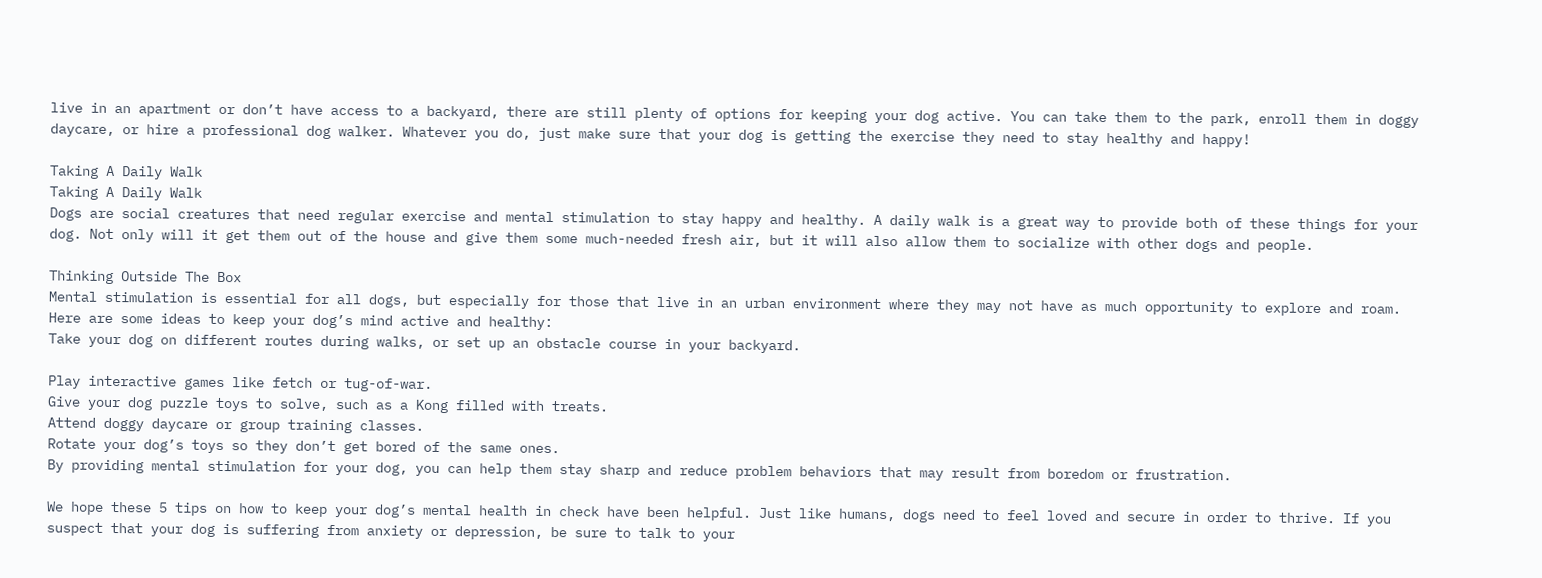live in an apartment or don’t have access to a backyard, there are still plenty of options for keeping your dog active. You can take them to the park, enroll them in doggy daycare, or hire a professional dog walker. Whatever you do, just make sure that your dog is getting the exercise they need to stay healthy and happy!

Taking A Daily Walk
Taking A Daily Walk
Dogs are social creatures that need regular exercise and mental stimulation to stay happy and healthy. A daily walk is a great way to provide both of these things for your dog. Not only will it get them out of the house and give them some much-needed fresh air, but it will also allow them to socialize with other dogs and people.

Thinking Outside The Box
Mental stimulation is essential for all dogs, but especially for those that live in an urban environment where they may not have as much opportunity to explore and roam. Here are some ideas to keep your dog’s mind active and healthy:
Take your dog on different routes during walks, or set up an obstacle course in your backyard.

Play interactive games like fetch or tug-of-war.
Give your dog puzzle toys to solve, such as a Kong filled with treats.
Attend doggy daycare or group training classes.
Rotate your dog’s toys so they don’t get bored of the same ones.
By providing mental stimulation for your dog, you can help them stay sharp and reduce problem behaviors that may result from boredom or frustration.

We hope these 5 tips on how to keep your dog’s mental health in check have been helpful. Just like humans, dogs need to feel loved and secure in order to thrive. If you suspect that your dog is suffering from anxiety or depression, be sure to talk to your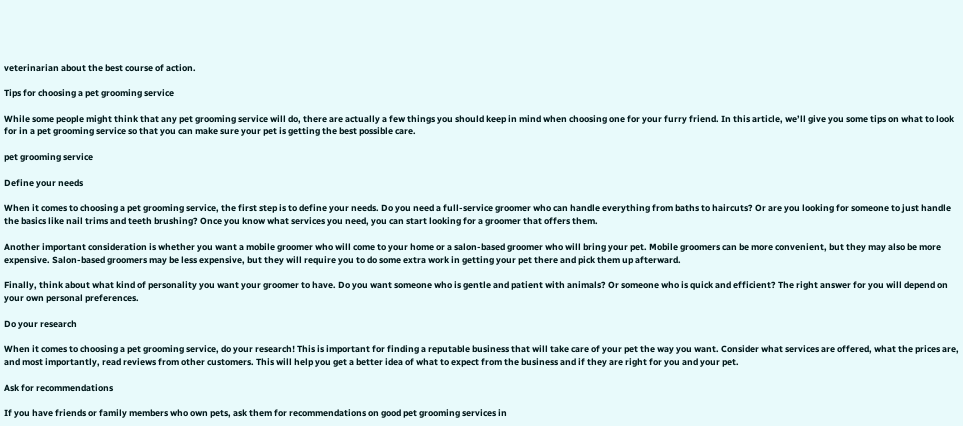veterinarian about the best course of action.

Tips for choosing a pet grooming service

While some people might think that any pet grooming service will do, there are actually a few things you should keep in mind when choosing one for your furry friend. In this article, we’ll give you some tips on what to look for in a pet grooming service so that you can make sure your pet is getting the best possible care.

pet grooming service

Define your needs

When it comes to choosing a pet grooming service, the first step is to define your needs. Do you need a full-service groomer who can handle everything from baths to haircuts? Or are you looking for someone to just handle the basics like nail trims and teeth brushing? Once you know what services you need, you can start looking for a groomer that offers them.

Another important consideration is whether you want a mobile groomer who will come to your home or a salon-based groomer who will bring your pet. Mobile groomers can be more convenient, but they may also be more expensive. Salon-based groomers may be less expensive, but they will require you to do some extra work in getting your pet there and pick them up afterward.

Finally, think about what kind of personality you want your groomer to have. Do you want someone who is gentle and patient with animals? Or someone who is quick and efficient? The right answer for you will depend on your own personal preferences.

Do your research

When it comes to choosing a pet grooming service, do your research! This is important for finding a reputable business that will take care of your pet the way you want. Consider what services are offered, what the prices are, and most importantly, read reviews from other customers. This will help you get a better idea of what to expect from the business and if they are right for you and your pet.

Ask for recommendations

If you have friends or family members who own pets, ask them for recommendations on good pet grooming services in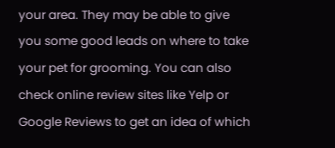your area. They may be able to give you some good leads on where to take your pet for grooming. You can also check online review sites like Yelp or Google Reviews to get an idea of which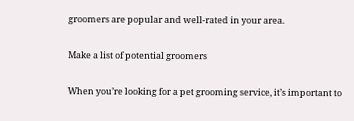groomers are popular and well-rated in your area.

Make a list of potential groomers

When you’re looking for a pet grooming service, it’s important to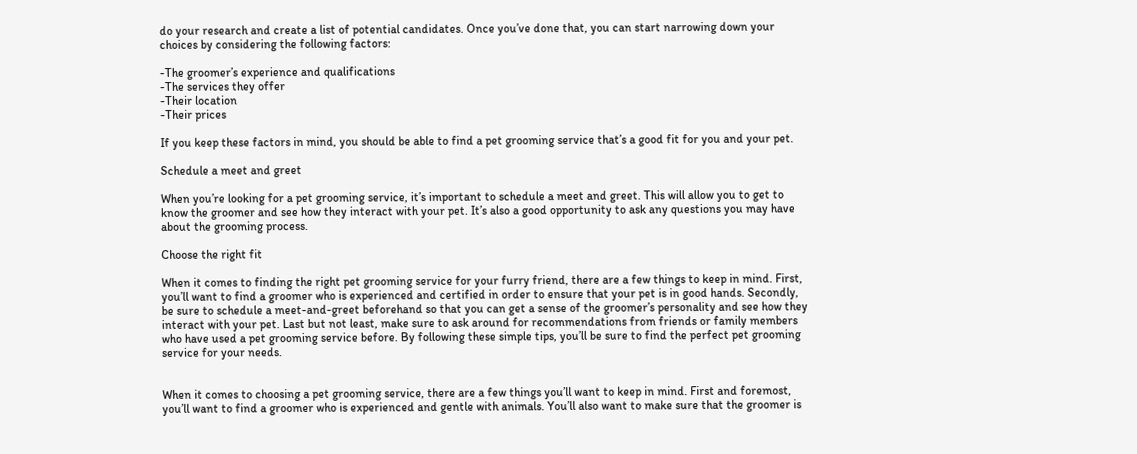do your research and create a list of potential candidates. Once you’ve done that, you can start narrowing down your choices by considering the following factors:

-The groomer’s experience and qualifications
-The services they offer
-Their location
-Their prices

If you keep these factors in mind, you should be able to find a pet grooming service that’s a good fit for you and your pet.

Schedule a meet and greet

When you’re looking for a pet grooming service, it’s important to schedule a meet and greet. This will allow you to get to know the groomer and see how they interact with your pet. It’s also a good opportunity to ask any questions you may have about the grooming process.

Choose the right fit

When it comes to finding the right pet grooming service for your furry friend, there are a few things to keep in mind. First, you’ll want to find a groomer who is experienced and certified in order to ensure that your pet is in good hands. Secondly, be sure to schedule a meet-and-greet beforehand so that you can get a sense of the groomer’s personality and see how they interact with your pet. Last but not least, make sure to ask around for recommendations from friends or family members who have used a pet grooming service before. By following these simple tips, you’ll be sure to find the perfect pet grooming service for your needs.


When it comes to choosing a pet grooming service, there are a few things you’ll want to keep in mind. First and foremost, you’ll want to find a groomer who is experienced and gentle with animals. You’ll also want to make sure that the groomer is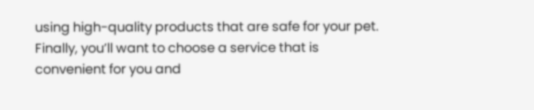using high-quality products that are safe for your pet. Finally, you’ll want to choose a service that is convenient for you and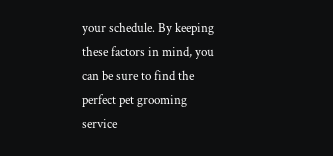your schedule. By keeping these factors in mind, you can be sure to find the perfect pet grooming service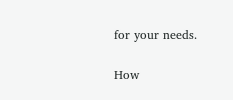for your needs.

How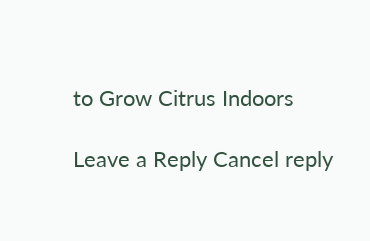to Grow Citrus Indoors

Leave a Reply Cancel reply